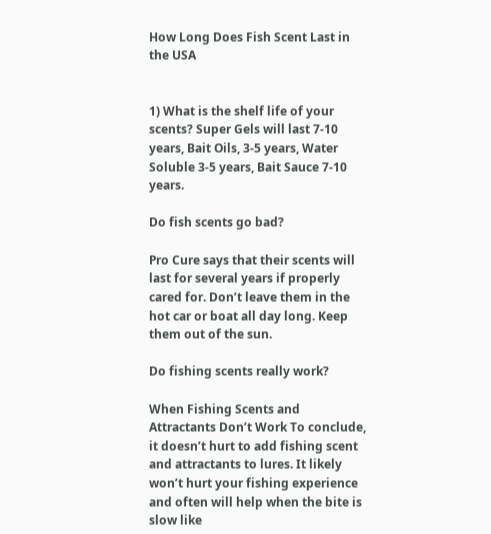How Long Does Fish Scent Last in the USA


1) What is the shelf life of your scents? Super Gels will last 7-10 years, Bait Oils, 3-5 years, Water Soluble 3-5 years, Bait Sauce 7-10 years.

Do fish scents go bad?

Pro Cure says that their scents will last for several years if properly cared for. Don’t leave them in the hot car or boat all day long. Keep them out of the sun.

Do fishing scents really work?

When Fishing Scents and Attractants Don’t Work To conclude, it doesn’t hurt to add fishing scent and attractants to lures. It likely won’t hurt your fishing experience and often will help when the bite is slow like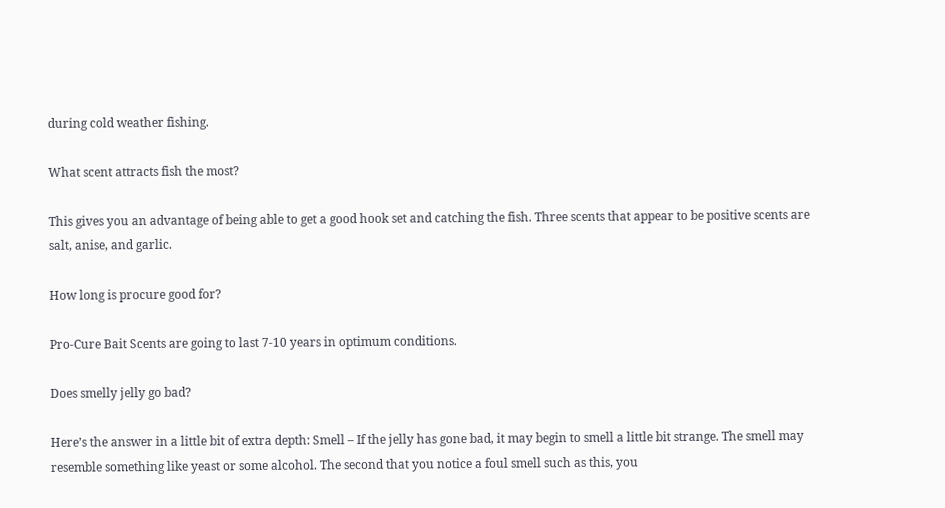during cold weather fishing.

What scent attracts fish the most?

This gives you an advantage of being able to get a good hook set and catching the fish. Three scents that appear to be positive scents are salt, anise, and garlic.

How long is procure good for?

Pro-Cure Bait Scents are going to last 7-10 years in optimum conditions.

Does smelly jelly go bad?

Here’s the answer in a little bit of extra depth: Smell – If the jelly has gone bad, it may begin to smell a little bit strange. The smell may resemble something like yeast or some alcohol. The second that you notice a foul smell such as this, you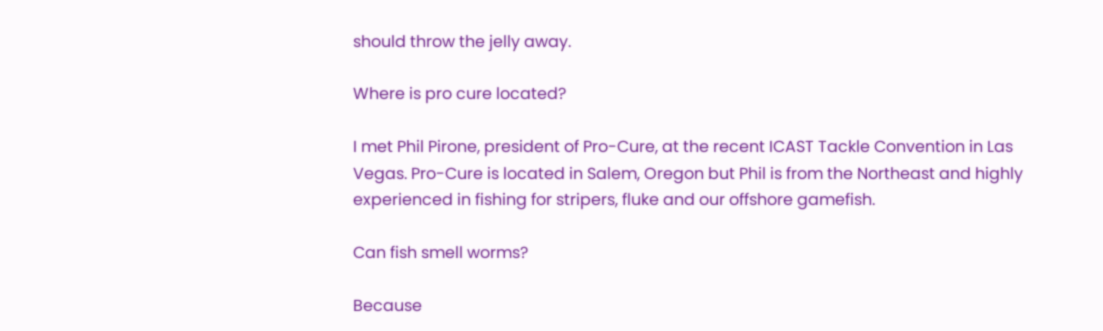should throw the jelly away.

Where is pro cure located?

I met Phil Pirone, president of Pro-Cure, at the recent ICAST Tackle Convention in Las Vegas. Pro-Cure is located in Salem, Oregon but Phil is from the Northeast and highly experienced in fishing for stripers, fluke and our offshore gamefish.

Can fish smell worms?

Because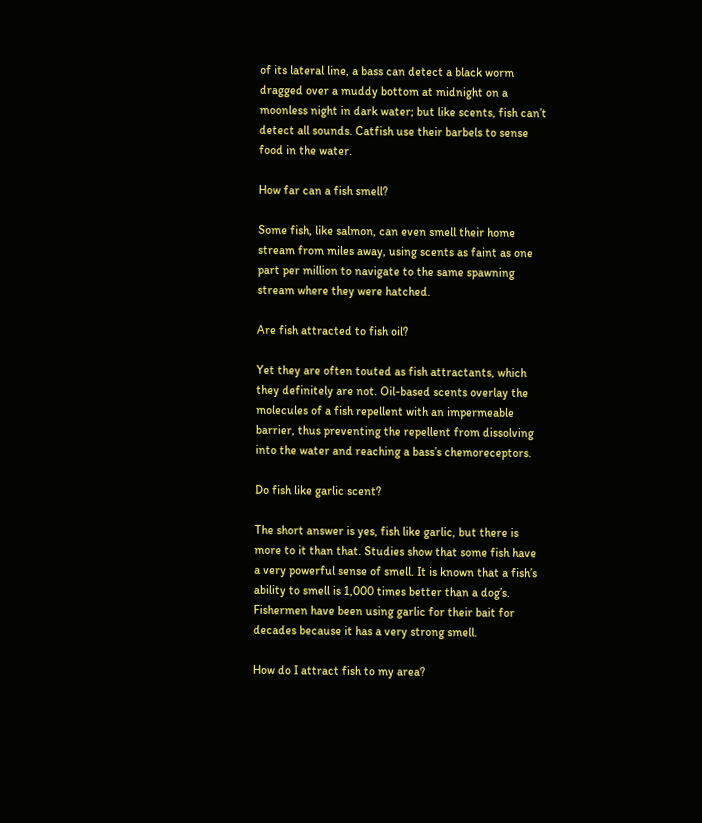of its lateral line, a bass can detect a black worm dragged over a muddy bottom at midnight on a moonless night in dark water; but like scents, fish can’t detect all sounds. Catfish use their barbels to sense food in the water.

How far can a fish smell?

Some fish, like salmon, can even smell their home stream from miles away, using scents as faint as one part per million to navigate to the same spawning stream where they were hatched.

Are fish attracted to fish oil?

Yet they are often touted as fish attractants, which they definitely are not. Oil-based scents overlay the molecules of a fish repellent with an impermeable barrier, thus preventing the repellent from dissolving into the water and reaching a bass’s chemoreceptors.

Do fish like garlic scent?

The short answer is yes, fish like garlic, but there is more to it than that. Studies show that some fish have a very powerful sense of smell. It is known that a fish’s ability to smell is 1,000 times better than a dog’s. Fishermen have been using garlic for their bait for decades because it has a very strong smell.

How do I attract fish to my area?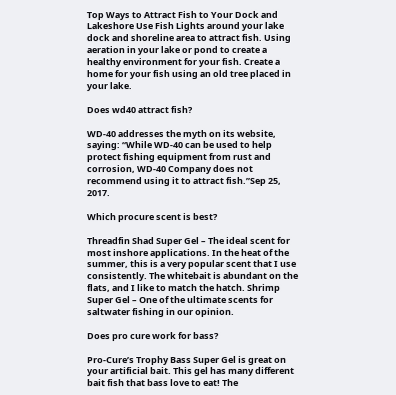Top Ways to Attract Fish to Your Dock and Lakeshore Use Fish Lights around your lake dock and shoreline area to attract fish. Using aeration in your lake or pond to create a healthy environment for your fish. Create a home for your fish using an old tree placed in your lake.

Does wd40 attract fish?

WD-40 addresses the myth on its website, saying: “While WD-40 can be used to help protect fishing equipment from rust and corrosion, WD-40 Company does not recommend using it to attract fish.”Sep 25, 2017.

Which procure scent is best?

Threadfin Shad Super Gel – The ideal scent for most inshore applications. In the heat of the summer, this is a very popular scent that I use consistently. The whitebait is abundant on the flats, and I like to match the hatch. Shrimp Super Gel – One of the ultimate scents for saltwater fishing in our opinion.

Does pro cure work for bass?

Pro-Cure’s Trophy Bass Super Gel is great on your artificial bait. This gel has many different bait fish that bass love to eat! The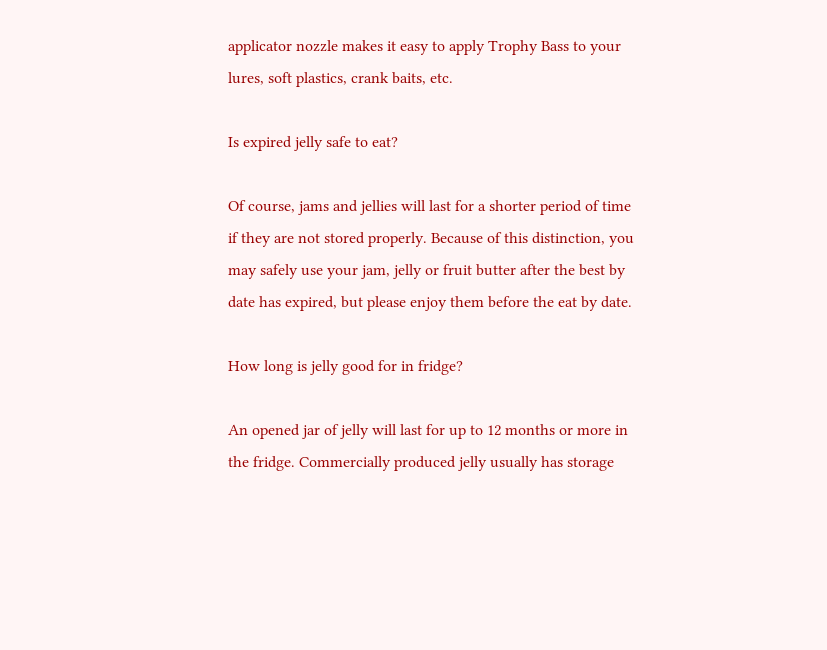applicator nozzle makes it easy to apply Trophy Bass to your lures, soft plastics, crank baits, etc.

Is expired jelly safe to eat?

Of course, jams and jellies will last for a shorter period of time if they are not stored properly. Because of this distinction, you may safely use your jam, jelly or fruit butter after the best by date has expired, but please enjoy them before the eat by date.

How long is jelly good for in fridge?

An opened jar of jelly will last for up to 12 months or more in the fridge. Commercially produced jelly usually has storage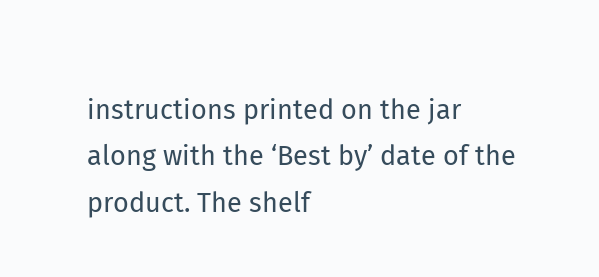instructions printed on the jar along with the ‘Best by’ date of the product. The shelf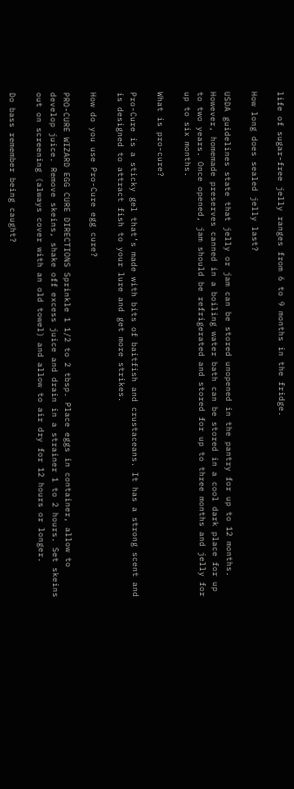life of sugar-free jelly ranges from 6 to 9 months in the fridge.

How long does sealed jelly last?

USDA guidelines state that jelly or jam can be stored unopened in the pantry for up to 12 months. However, homemade preserves canned in a boiling water bath can be stored in a cool dark place for up to two years. Once opened, jam should be refrigerated and stored for up to three months and jelly for up to six months.

What is pro-cure?

Pro-Cure is a sticky gel that’s made with bits of baitfish and crustaceans. It has a strong scent and is designed to attract fish to your lure and get more strikes.

How do you use Pro-Cure egg cure?

PRO-CURE WIZARD EGG CURE DIRECTIONS Sprinkle 1 1/2 to 2 tbsp. Place eggs in container, allow to develop juice. Remove skeins, shake off excess juice and drain in a strainer 1 to 2 hours. Set skeins out on screening (always cover with an old towel) and allow to air dry for 12 hours or longer.

Do bass remember being caught?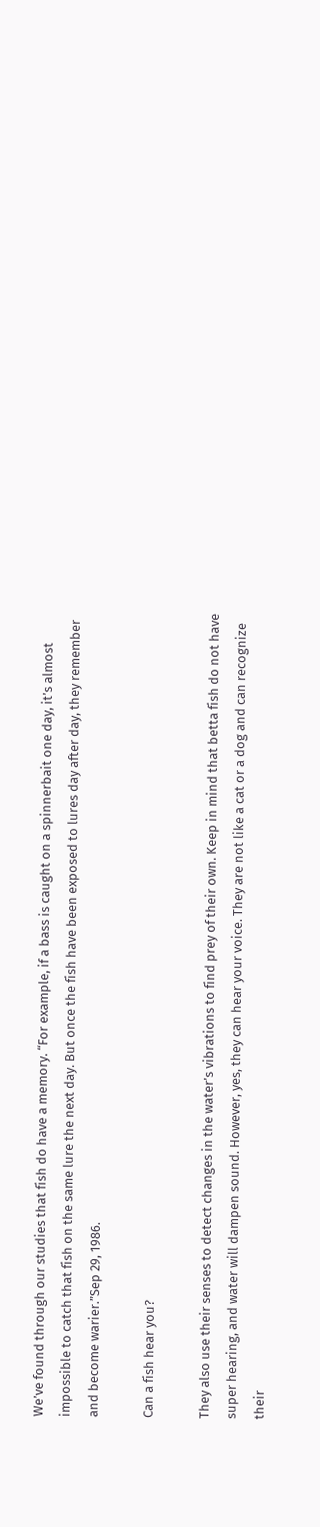We’ve found through our studies that fish do have a memory. “For example, if a bass is caught on a spinnerbait one day, it’s almost impossible to catch that fish on the same lure the next day. But once the fish have been exposed to lures day after day, they remember and become warier.”Sep 29, 1986.

Can a fish hear you?

They also use their senses to detect changes in the water’s vibrations to find prey of their own. Keep in mind that betta fish do not have super hearing, and water will dampen sound. However, yes, they can hear your voice. They are not like a cat or a dog and can recognize their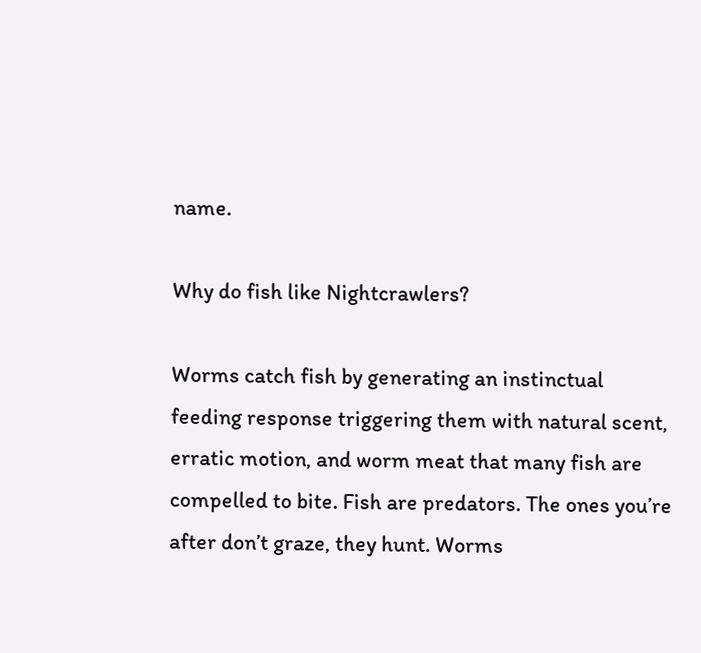name.

Why do fish like Nightcrawlers?

Worms catch fish by generating an instinctual feeding response triggering them with natural scent, erratic motion, and worm meat that many fish are compelled to bite. Fish are predators. The ones you’re after don’t graze, they hunt. Worms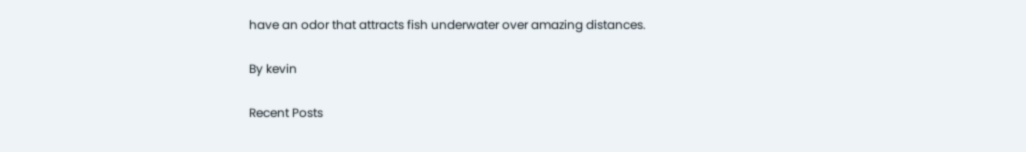have an odor that attracts fish underwater over amazing distances.

By kevin

Recent Posts